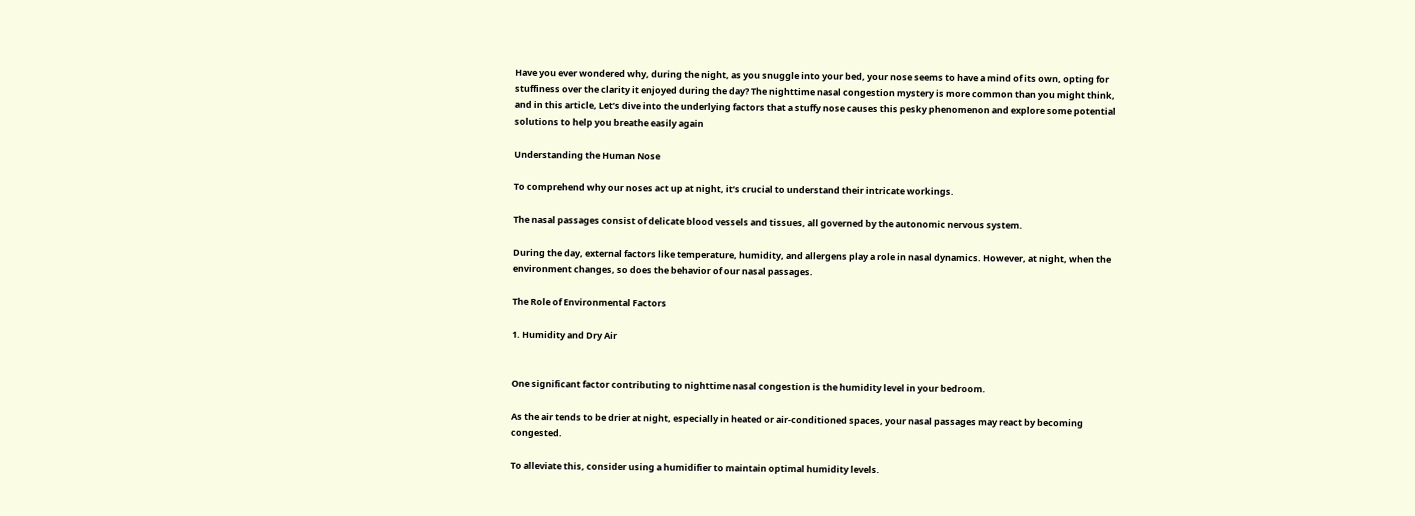Have you ever wondered why, during the night, as you snuggle into your bed, your nose seems to have a mind of its own, opting for stuffiness over the clarity it enjoyed during the day? The nighttime nasal congestion mystery is more common than you might think, and in this article, Let’s dive into the underlying factors that a stuffy nose causes this pesky phenomenon and explore some potential solutions to help you breathe easily again

Understanding the Human Nose

To comprehend why our noses act up at night, it’s crucial to understand their intricate workings.

The nasal passages consist of delicate blood vessels and tissues, all governed by the autonomic nervous system.

During the day, external factors like temperature, humidity, and allergens play a role in nasal dynamics. However, at night, when the environment changes, so does the behavior of our nasal passages.

The Role of Environmental Factors

1. Humidity and Dry Air


One significant factor contributing to nighttime nasal congestion is the humidity level in your bedroom.

As the air tends to be drier at night, especially in heated or air-conditioned spaces, your nasal passages may react by becoming congested.

To alleviate this, consider using a humidifier to maintain optimal humidity levels.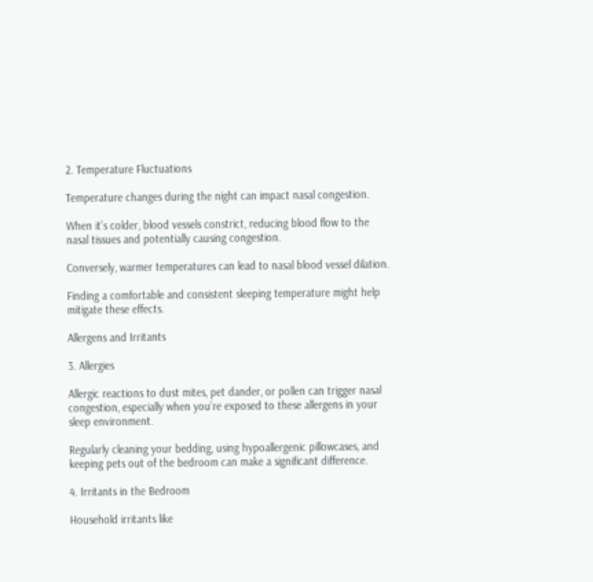2. Temperature Fluctuations

Temperature changes during the night can impact nasal congestion.

When it’s colder, blood vessels constrict, reducing blood flow to the nasal tissues and potentially causing congestion.

Conversely, warmer temperatures can lead to nasal blood vessel dilation.

Finding a comfortable and consistent sleeping temperature might help mitigate these effects.

Allergens and Irritants

3. Allergies

Allergic reactions to dust mites, pet dander, or pollen can trigger nasal congestion, especially when you’re exposed to these allergens in your sleep environment.

Regularly cleaning your bedding, using hypoallergenic pillowcases, and keeping pets out of the bedroom can make a significant difference.

4. Irritants in the Bedroom

Household irritants like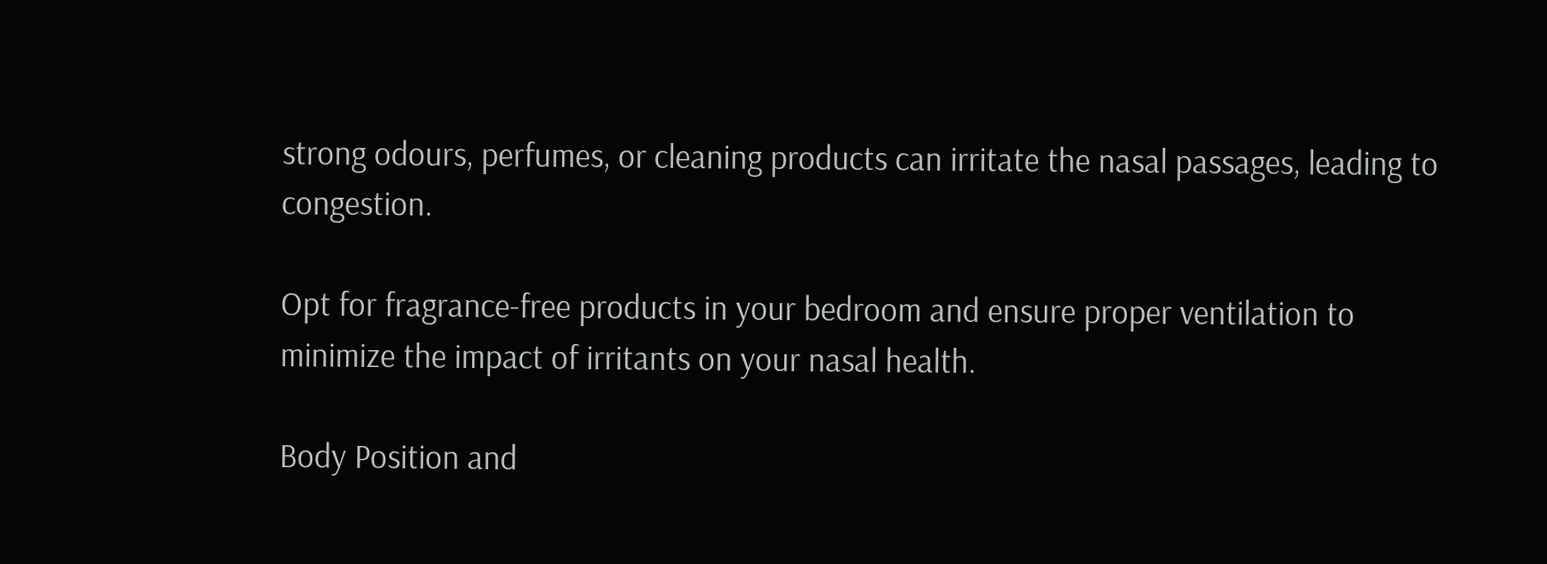strong odours, perfumes, or cleaning products can irritate the nasal passages, leading to congestion.

Opt for fragrance-free products in your bedroom and ensure proper ventilation to minimize the impact of irritants on your nasal health.

Body Position and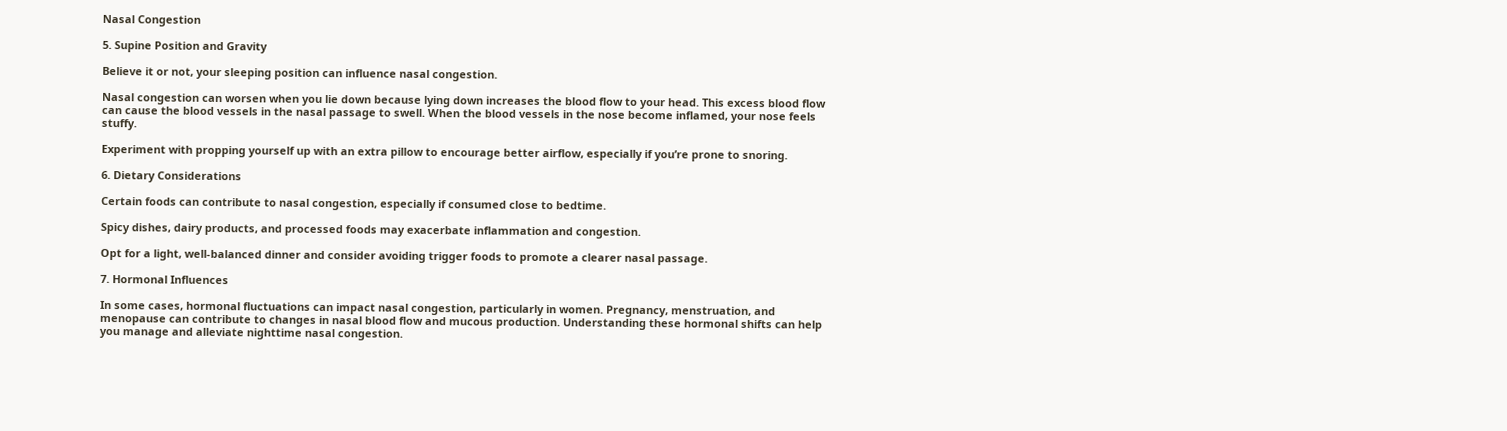Nasal Congestion

5. Supine Position and Gravity

Believe it or not, your sleeping position can influence nasal congestion.

Nasal congestion can worsen when you lie down because lying down increases the blood flow to your head. This excess blood flow can cause the blood vessels in the nasal passage to swell. When the blood vessels in the nose become inflamed, your nose feels stuffy.

Experiment with propping yourself up with an extra pillow to encourage better airflow, especially if you’re prone to snoring.

6. Dietary Considerations

Certain foods can contribute to nasal congestion, especially if consumed close to bedtime.

Spicy dishes, dairy products, and processed foods may exacerbate inflammation and congestion.

Opt for a light, well-balanced dinner and consider avoiding trigger foods to promote a clearer nasal passage.

7. Hormonal Influences

In some cases, hormonal fluctuations can impact nasal congestion, particularly in women. Pregnancy, menstruation, and menopause can contribute to changes in nasal blood flow and mucous production. Understanding these hormonal shifts can help you manage and alleviate nighttime nasal congestion.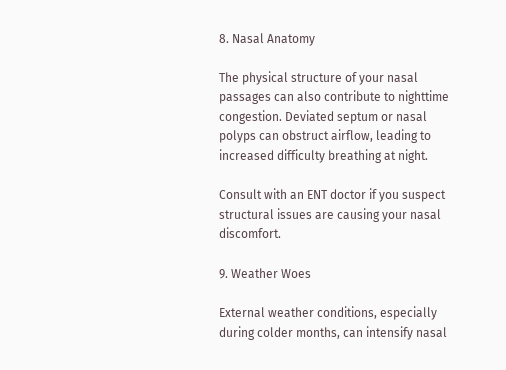8. Nasal Anatomy

The physical structure of your nasal passages can also contribute to nighttime congestion. Deviated septum or nasal polyps can obstruct airflow, leading to increased difficulty breathing at night.

Consult with an ENT doctor if you suspect structural issues are causing your nasal discomfort.

9. Weather Woes

External weather conditions, especially during colder months, can intensify nasal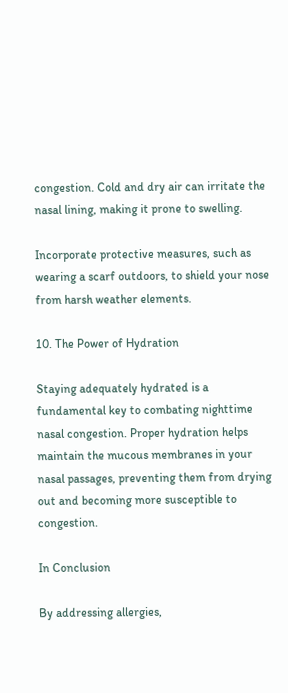congestion. Cold and dry air can irritate the nasal lining, making it prone to swelling.

Incorporate protective measures, such as wearing a scarf outdoors, to shield your nose from harsh weather elements.

10. The Power of Hydration

Staying adequately hydrated is a fundamental key to combating nighttime nasal congestion. Proper hydration helps maintain the mucous membranes in your nasal passages, preventing them from drying out and becoming more susceptible to congestion.

In Conclusion

By addressing allergies,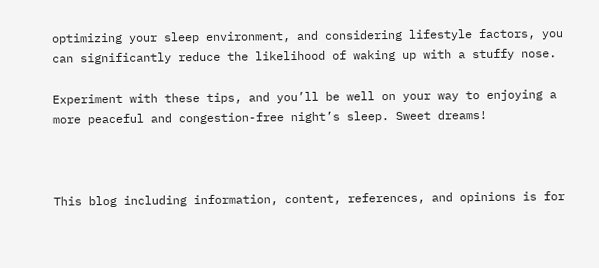optimizing your sleep environment, and considering lifestyle factors, you can significantly reduce the likelihood of waking up with a stuffy nose.

Experiment with these tips, and you’ll be well on your way to enjoying a more peaceful and congestion-free night’s sleep. Sweet dreams!



This blog including information, content, references, and opinions is for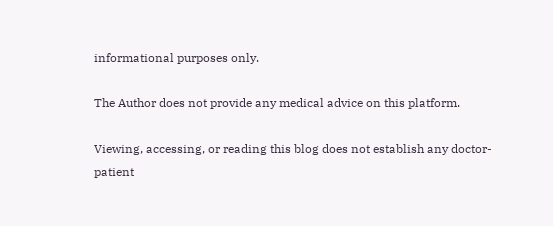informational purposes only.

The Author does not provide any medical advice on this platform.

Viewing, accessing, or reading this blog does not establish any doctor-patient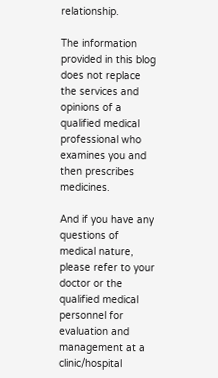relationship.

The information provided in this blog does not replace the services and opinions of a qualified medical professional who examines you and then prescribes medicines.

And if you have any questions of medical nature, please refer to your doctor or the qualified medical personnel for evaluation and management at a clinic/hospital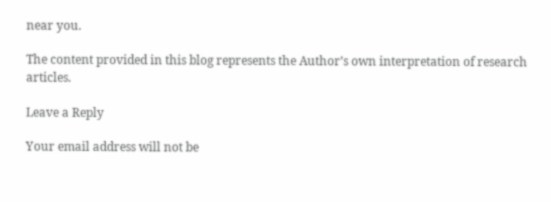near you.

The content provided in this blog represents the Author’s own interpretation of research articles.

Leave a Reply

Your email address will not be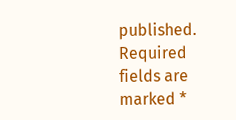published. Required fields are marked *